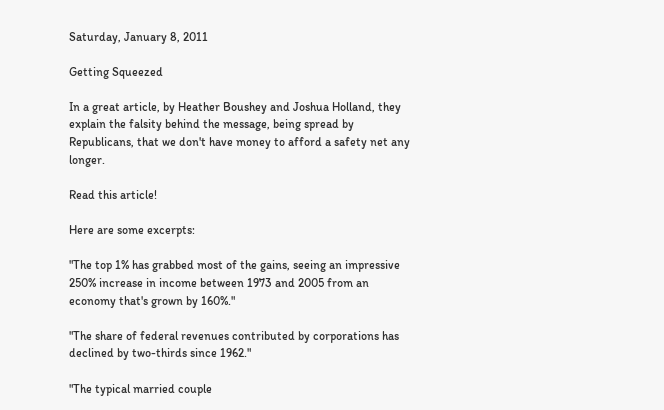Saturday, January 8, 2011

Getting Squeezed

In a great article, by Heather Boushey and Joshua Holland, they explain the falsity behind the message, being spread by Republicans, that we don't have money to afford a safety net any longer.

Read this article!

Here are some excerpts:

"The top 1% has grabbed most of the gains, seeing an impressive 250% increase in income between 1973 and 2005 from an economy that's grown by 160%."

"The share of federal revenues contributed by corporations has declined by two-thirds since 1962."

"The typical married couple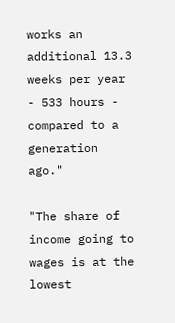works an additional 13.3 weeks per year - 533 hours - compared to a generation ago."

"The share of income going to wages is at the lowest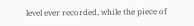level ever recorded, while the piece of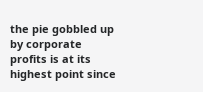the pie gobbled up by corporate profits is at its highest point since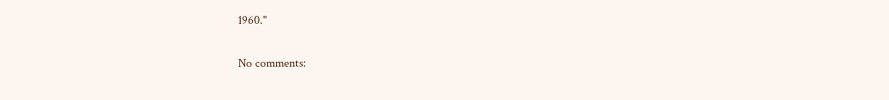1960."

No comments: